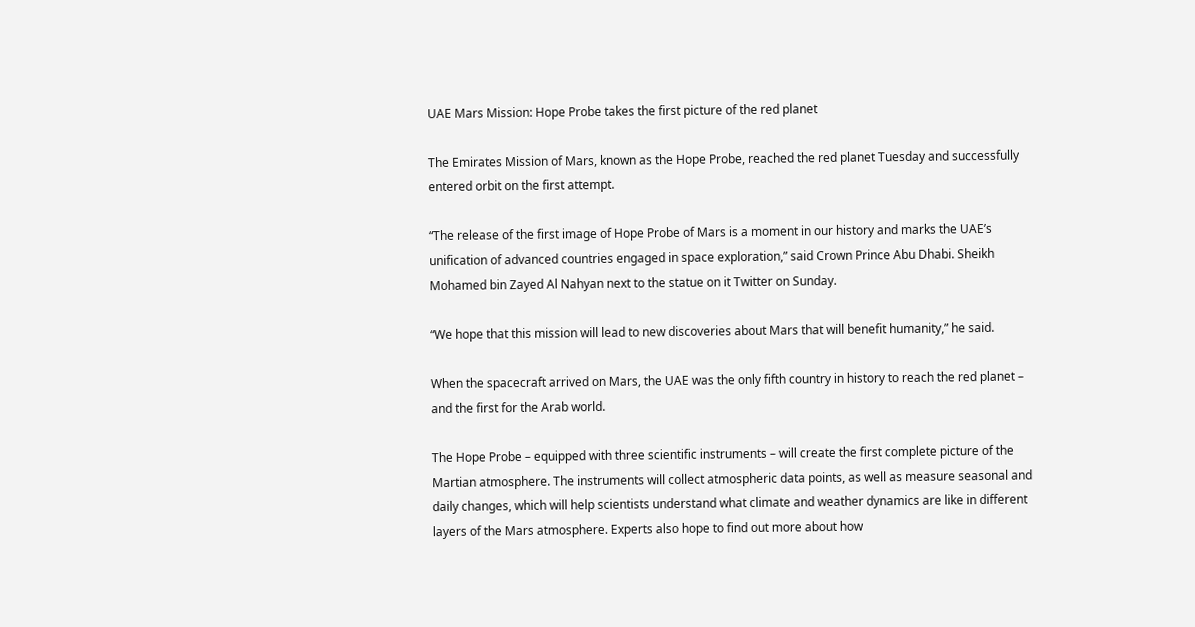UAE Mars Mission: Hope Probe takes the first picture of the red planet

The Emirates Mission of Mars, known as the Hope Probe, reached the red planet Tuesday and successfully entered orbit on the first attempt.

“The release of the first image of Hope Probe of Mars is a moment in our history and marks the UAE’s unification of advanced countries engaged in space exploration,” said Crown Prince Abu Dhabi. Sheikh Mohamed bin Zayed Al Nahyan next to the statue on it Twitter on Sunday.

“We hope that this mission will lead to new discoveries about Mars that will benefit humanity,” he said.

When the spacecraft arrived on Mars, the UAE was the only fifth country in history to reach the red planet – and the first for the Arab world.

The Hope Probe – equipped with three scientific instruments – will create the first complete picture of the Martian atmosphere. The instruments will collect atmospheric data points, as well as measure seasonal and daily changes, which will help scientists understand what climate and weather dynamics are like in different layers of the Mars atmosphere. Experts also hope to find out more about how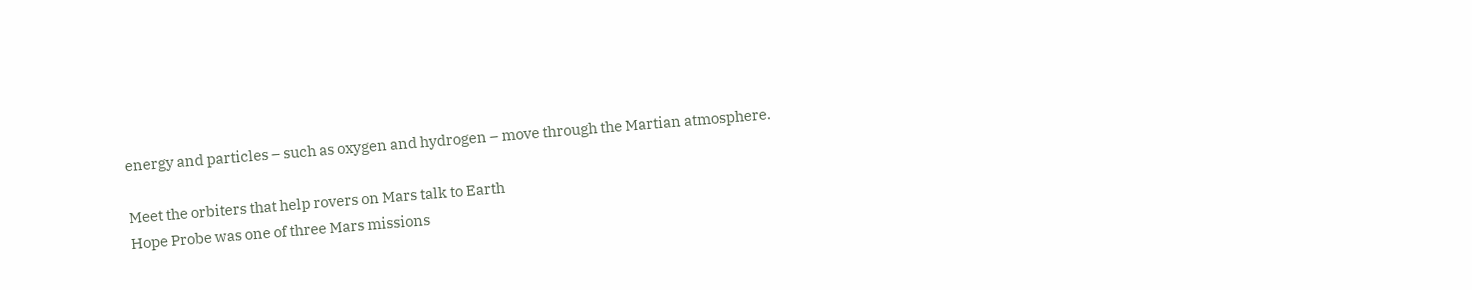energy and particles – such as oxygen and hydrogen – move through the Martian atmosphere.

Meet the orbiters that help rovers on Mars talk to Earth
Hope Probe was one of three Mars missions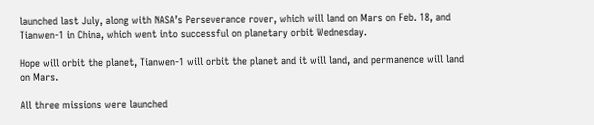launched last July, along with NASA’s Perseverance rover, which will land on Mars on Feb. 18, and Tianwen-1 in China, which went into successful on planetary orbit Wednesday.

Hope will orbit the planet, Tianwen-1 will orbit the planet and it will land, and permanence will land on Mars.

All three missions were launched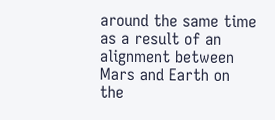around the same time as a result of an alignment between Mars and Earth on the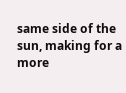same side of the sun, making for a more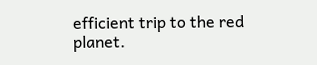efficient trip to the red planet.